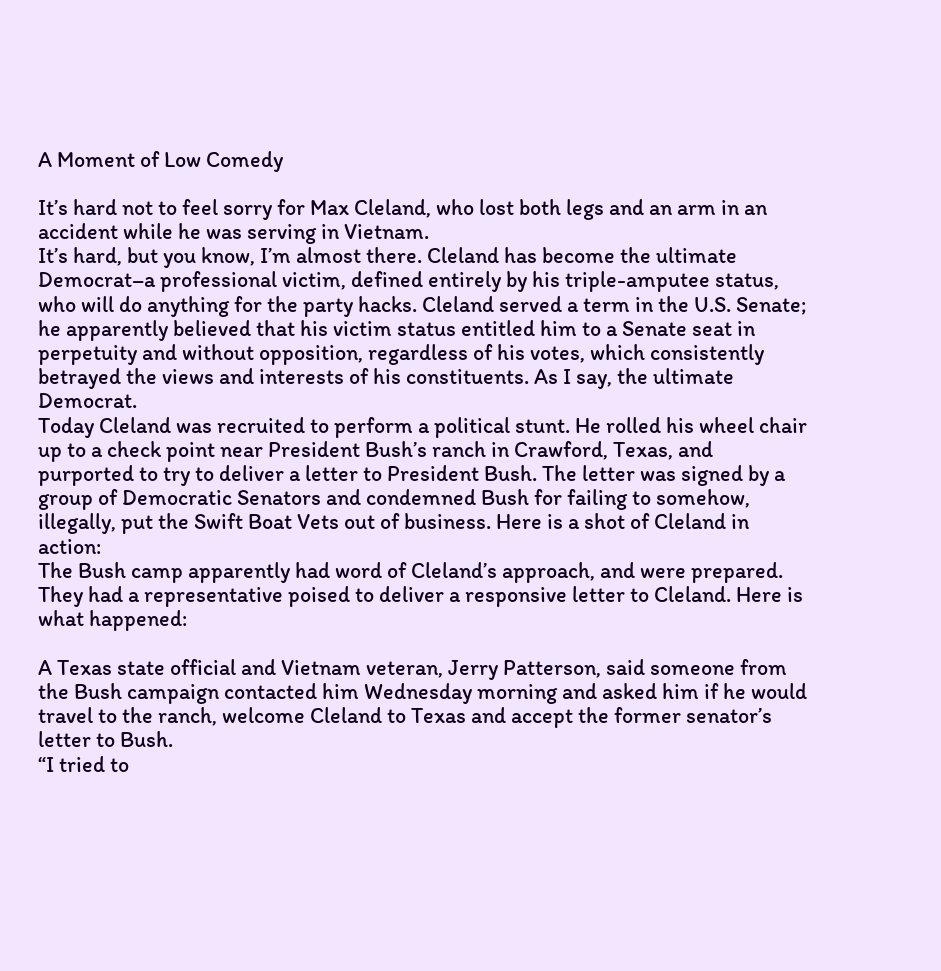A Moment of Low Comedy

It’s hard not to feel sorry for Max Cleland, who lost both legs and an arm in an accident while he was serving in Vietnam.
It’s hard, but you know, I’m almost there. Cleland has become the ultimate Democrat–a professional victim, defined entirely by his triple-amputee status, who will do anything for the party hacks. Cleland served a term in the U.S. Senate; he apparently believed that his victim status entitled him to a Senate seat in perpetuity and without opposition, regardless of his votes, which consistently betrayed the views and interests of his constituents. As I say, the ultimate Democrat.
Today Cleland was recruited to perform a political stunt. He rolled his wheel chair up to a check point near President Bush’s ranch in Crawford, Texas, and purported to try to deliver a letter to President Bush. The letter was signed by a group of Democratic Senators and condemned Bush for failing to somehow, illegally, put the Swift Boat Vets out of business. Here is a shot of Cleland in action:
The Bush camp apparently had word of Cleland’s approach, and were prepared. They had a representative poised to deliver a responsive letter to Cleland. Here is what happened:

A Texas state official and Vietnam veteran, Jerry Patterson, said someone from the Bush campaign contacted him Wednesday morning and asked him if he would travel to the ranch, welcome Cleland to Texas and accept the former senator’s letter to Bush.
“I tried to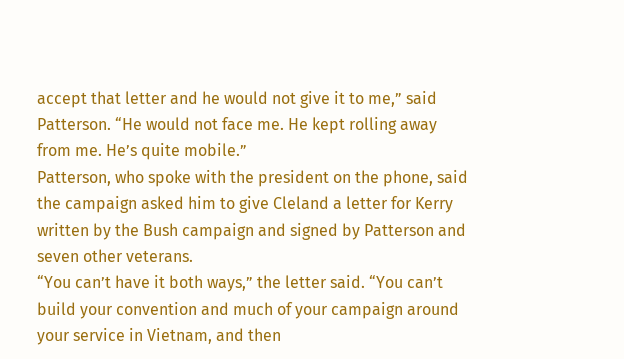accept that letter and he would not give it to me,” said Patterson. “He would not face me. He kept rolling away from me. He’s quite mobile.”
Patterson, who spoke with the president on the phone, said the campaign asked him to give Cleland a letter for Kerry written by the Bush campaign and signed by Patterson and seven other veterans.
“You can’t have it both ways,” the letter said. “You can’t build your convention and much of your campaign around your service in Vietnam, and then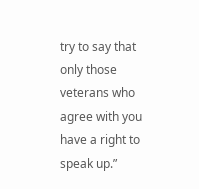try to say that only those veterans who agree with you have a right to speak up.”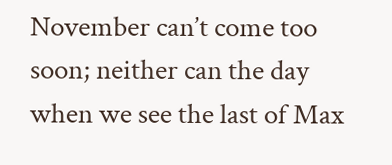November can’t come too soon; neither can the day when we see the last of Max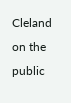Cleland on the public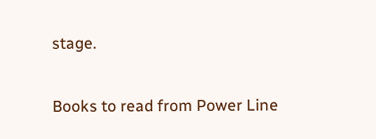stage.


Books to read from Power Line